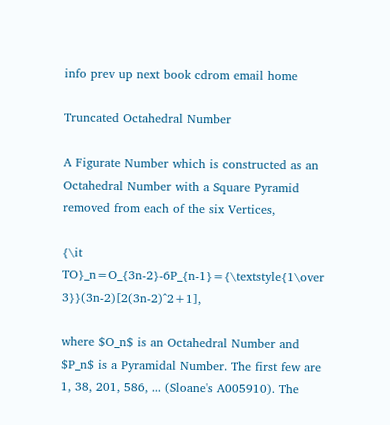info prev up next book cdrom email home

Truncated Octahedral Number

A Figurate Number which is constructed as an Octahedral Number with a Square Pyramid removed from each of the six Vertices,

{\it TO}_n=O_{3n-2}-6P_{n-1}={\textstyle{1\over 3}}(3n-2)[2(3n-2)^2+1],

where $O_n$ is an Octahedral Number and $P_n$ is a Pyramidal Number. The first few are 1, 38, 201, 586, ... (Sloane's A005910). The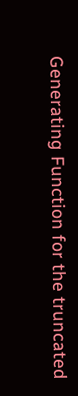Generating Function for the truncated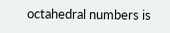octahedral numbers is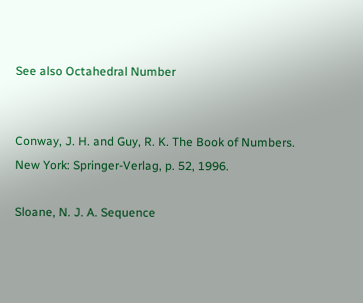See also Octahedral Number


Conway, J. H. and Guy, R. K. The Book of Numbers. New York: Springer-Verlag, p. 52, 1996.

Sloane, N. J. A. Sequence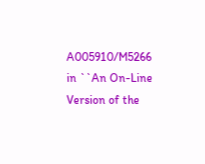A005910/M5266 in ``An On-Line Version of the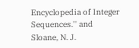Encyclopedia of Integer Sequences.'' and Sloane, N. J.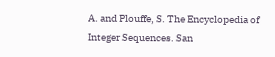A. and Plouffe, S. The Encyclopedia of Integer Sequences. San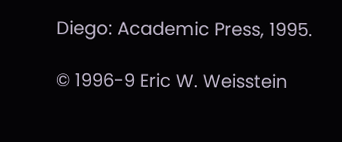Diego: Academic Press, 1995.

© 1996-9 Eric W. Weisstein